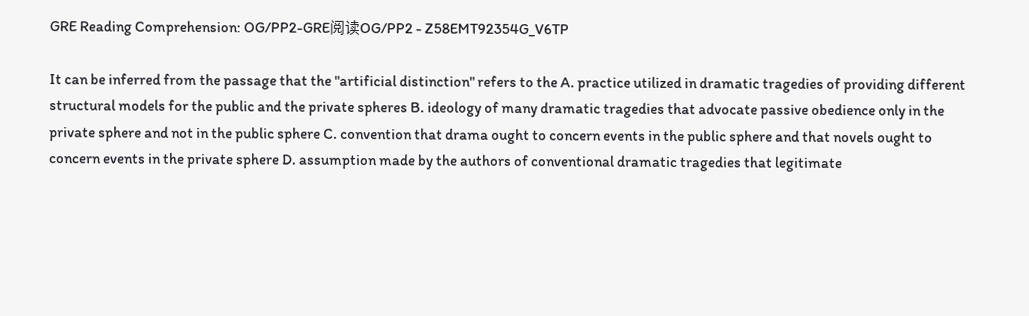GRE Reading Comprehension: OG/PP2-GRE阅读OG/PP2 - Z58EMT92354G_V6TP

It can be inferred from the passage that the "artificial distinction" refers to the A. practice utilized in dramatic tragedies of providing different structural models for the public and the private spheres B. ideology of many dramatic tragedies that advocate passive obedience only in the private sphere and not in the public sphere C. convention that drama ought to concern events in the public sphere and that novels ought to concern events in the private sphere D. assumption made by the authors of conventional dramatic tragedies that legitimate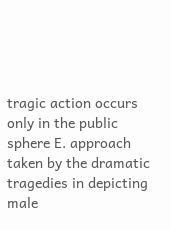tragic action occurs only in the public sphere E. approach taken by the dramatic tragedies in depicting male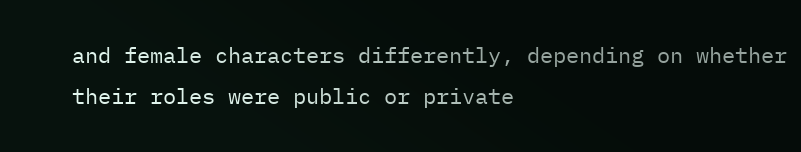and female characters differently, depending on whether their roles were public or private